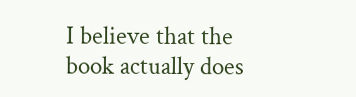I believe that the book actually does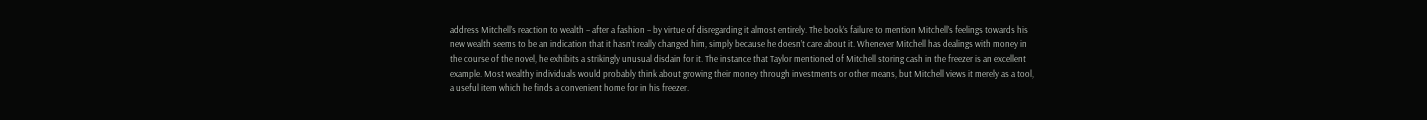address Mitchell’s reaction to wealth – after a fashion – by virtue of disregarding it almost entirely. The book’s failure to mention Mitchell’s feelings towards his new wealth seems to be an indication that it hasn’t really changed him, simply because he doesn’t care about it. Whenever Mitchell has dealings with money in the course of the novel, he exhibits a strikingly unusual disdain for it. The instance that Taylor mentioned of Mitchell storing cash in the freezer is an excellent example. Most wealthy individuals would probably think about growing their money through investments or other means, but Mitchell views it merely as a tool, a useful item which he finds a convenient home for in his freezer.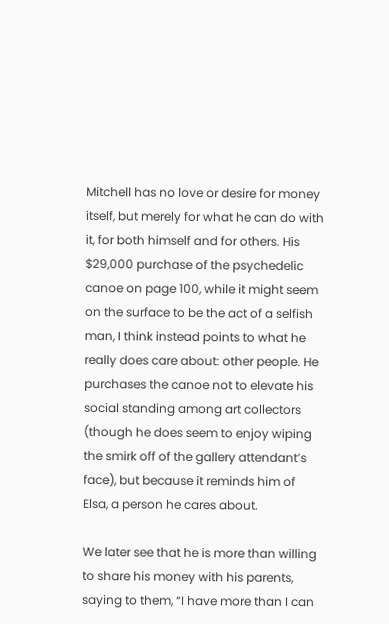Mitchell has no love or desire for money itself, but merely for what he can do with it, for both himself and for others. His $29,000 purchase of the psychedelic canoe on page 100, while it might seem on the surface to be the act of a selfish man, I think instead points to what he really does care about: other people. He purchases the canoe not to elevate his social standing among art collectors (though he does seem to enjoy wiping the smirk off of the gallery attendant’s face), but because it reminds him of Elsa, a person he cares about.

We later see that he is more than willing to share his money with his parents, saying to them, “I have more than I can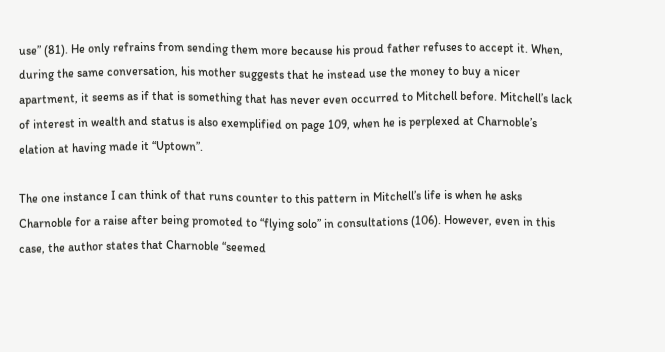use” (81). He only refrains from sending them more because his proud father refuses to accept it. When, during the same conversation, his mother suggests that he instead use the money to buy a nicer apartment, it seems as if that is something that has never even occurred to Mitchell before. Mitchell’s lack of interest in wealth and status is also exemplified on page 109, when he is perplexed at Charnoble’s elation at having made it “Uptown”.

The one instance I can think of that runs counter to this pattern in Mitchell’s life is when he asks Charnoble for a raise after being promoted to “flying solo” in consultations (106). However, even in this case, the author states that Charnoble “seemed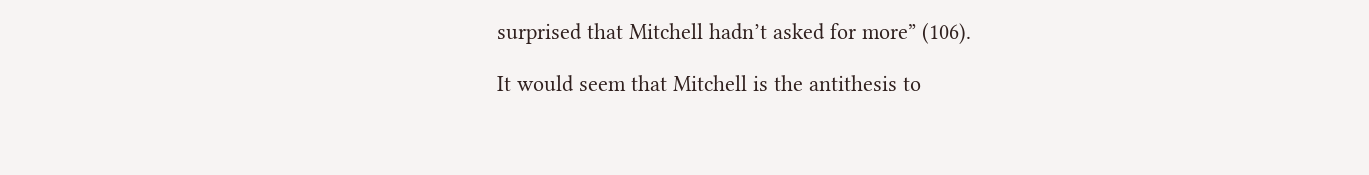surprised that Mitchell hadn’t asked for more” (106).

It would seem that Mitchell is the antithesis to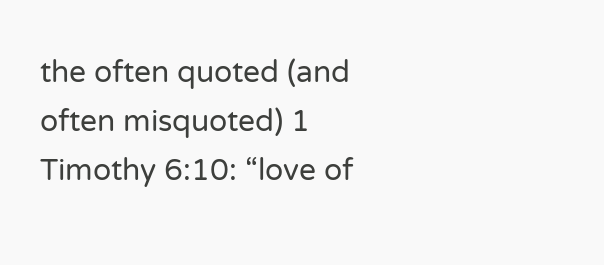the often quoted (and often misquoted) 1 Timothy 6:10: “love of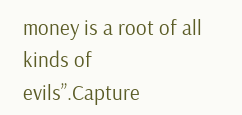money is a root of all kinds of evils”.Capture